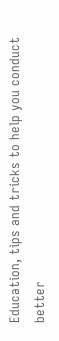Education, tips and tricks to help you conduct better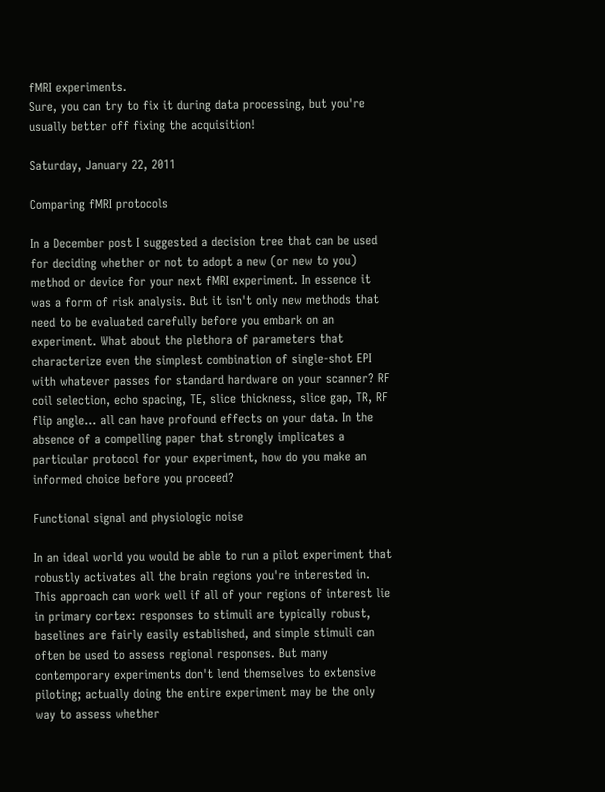fMRI experiments.
Sure, you can try to fix it during data processing, but you're usually better off fixing the acquisition!

Saturday, January 22, 2011

Comparing fMRI protocols

In a December post I suggested a decision tree that can be used for deciding whether or not to adopt a new (or new to you) method or device for your next fMRI experiment. In essence it was a form of risk analysis. But it isn't only new methods that need to be evaluated carefully before you embark on an experiment. What about the plethora of parameters that characterize even the simplest combination of single-shot EPI with whatever passes for standard hardware on your scanner? RF coil selection, echo spacing, TE, slice thickness, slice gap, TR, RF flip angle... all can have profound effects on your data. In the absence of a compelling paper that strongly implicates a particular protocol for your experiment, how do you make an informed choice before you proceed?

Functional signal and physiologic noise

In an ideal world you would be able to run a pilot experiment that robustly activates all the brain regions you're interested in. This approach can work well if all of your regions of interest lie in primary cortex: responses to stimuli are typically robust, baselines are fairly easily established, and simple stimuli can often be used to assess regional responses. But many contemporary experiments don't lend themselves to extensive piloting; actually doing the entire experiment may be the only way to assess whether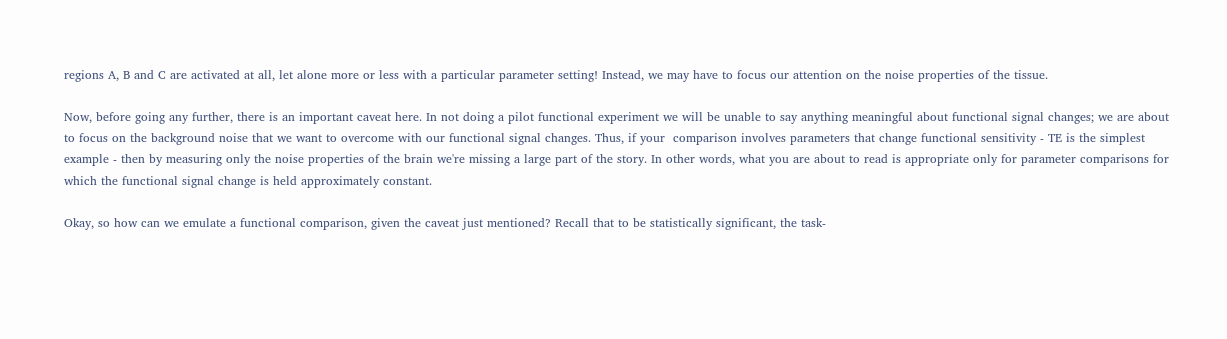regions A, B and C are activated at all, let alone more or less with a particular parameter setting! Instead, we may have to focus our attention on the noise properties of the tissue.

Now, before going any further, there is an important caveat here. In not doing a pilot functional experiment we will be unable to say anything meaningful about functional signal changes; we are about to focus on the background noise that we want to overcome with our functional signal changes. Thus, if your  comparison involves parameters that change functional sensitivity - TE is the simplest example - then by measuring only the noise properties of the brain we're missing a large part of the story. In other words, what you are about to read is appropriate only for parameter comparisons for which the functional signal change is held approximately constant.

Okay, so how can we emulate a functional comparison, given the caveat just mentioned? Recall that to be statistically significant, the task-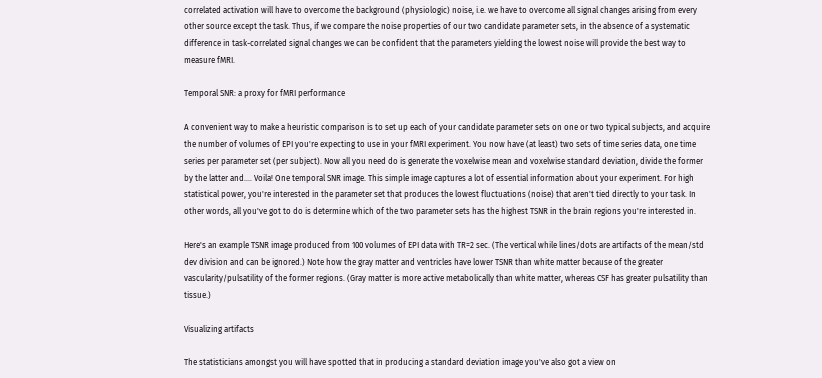correlated activation will have to overcome the background (physiologic) noise, i.e. we have to overcome all signal changes arising from every other source except the task. Thus, if we compare the noise properties of our two candidate parameter sets, in the absence of a systematic difference in task-correlated signal changes we can be confident that the parameters yielding the lowest noise will provide the best way to measure fMRI.

Temporal SNR: a proxy for fMRI performance

A convenient way to make a heuristic comparison is to set up each of your candidate parameter sets on one or two typical subjects, and acquire the number of volumes of EPI you're expecting to use in your fMRI experiment. You now have (at least) two sets of time series data, one time series per parameter set (per subject). Now all you need do is generate the voxelwise mean and voxelwise standard deviation, divide the former by the latter and.... Voila! One temporal SNR image. This simple image captures a lot of essential information about your experiment. For high statistical power, you're interested in the parameter set that produces the lowest fluctuations (noise) that aren't tied directly to your task. In other words, all you've got to do is determine which of the two parameter sets has the highest TSNR in the brain regions you're interested in.

Here's an example TSNR image produced from 100 volumes of EPI data with TR=2 sec. (The vertical while lines/dots are artifacts of the mean/std dev division and can be ignored.) Note how the gray matter and ventricles have lower TSNR than white matter because of the greater vascularity/pulsatility of the former regions. (Gray matter is more active metabolically than white matter, whereas CSF has greater pulsatility than tissue.)

Visualizing artifacts

The statisticians amongst you will have spotted that in producing a standard deviation image you've also got a view on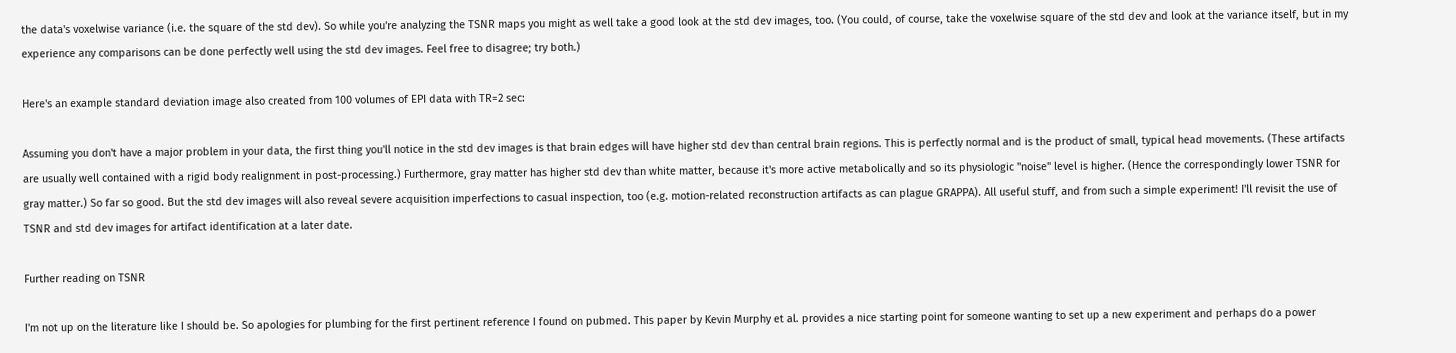the data's voxelwise variance (i.e. the square of the std dev). So while you're analyzing the TSNR maps you might as well take a good look at the std dev images, too. (You could, of course, take the voxelwise square of the std dev and look at the variance itself, but in my experience any comparisons can be done perfectly well using the std dev images. Feel free to disagree; try both.)

Here's an example standard deviation image also created from 100 volumes of EPI data with TR=2 sec:

Assuming you don't have a major problem in your data, the first thing you'll notice in the std dev images is that brain edges will have higher std dev than central brain regions. This is perfectly normal and is the product of small, typical head movements. (These artifacts are usually well contained with a rigid body realignment in post-processing.) Furthermore, gray matter has higher std dev than white matter, because it's more active metabolically and so its physiologic "noise" level is higher. (Hence the correspondingly lower TSNR for gray matter.) So far so good. But the std dev images will also reveal severe acquisition imperfections to casual inspection, too (e.g. motion-related reconstruction artifacts as can plague GRAPPA). All useful stuff, and from such a simple experiment! I'll revisit the use of TSNR and std dev images for artifact identification at a later date.

Further reading on TSNR

I'm not up on the literature like I should be. So apologies for plumbing for the first pertinent reference I found on pubmed. This paper by Kevin Murphy et al. provides a nice starting point for someone wanting to set up a new experiment and perhaps do a power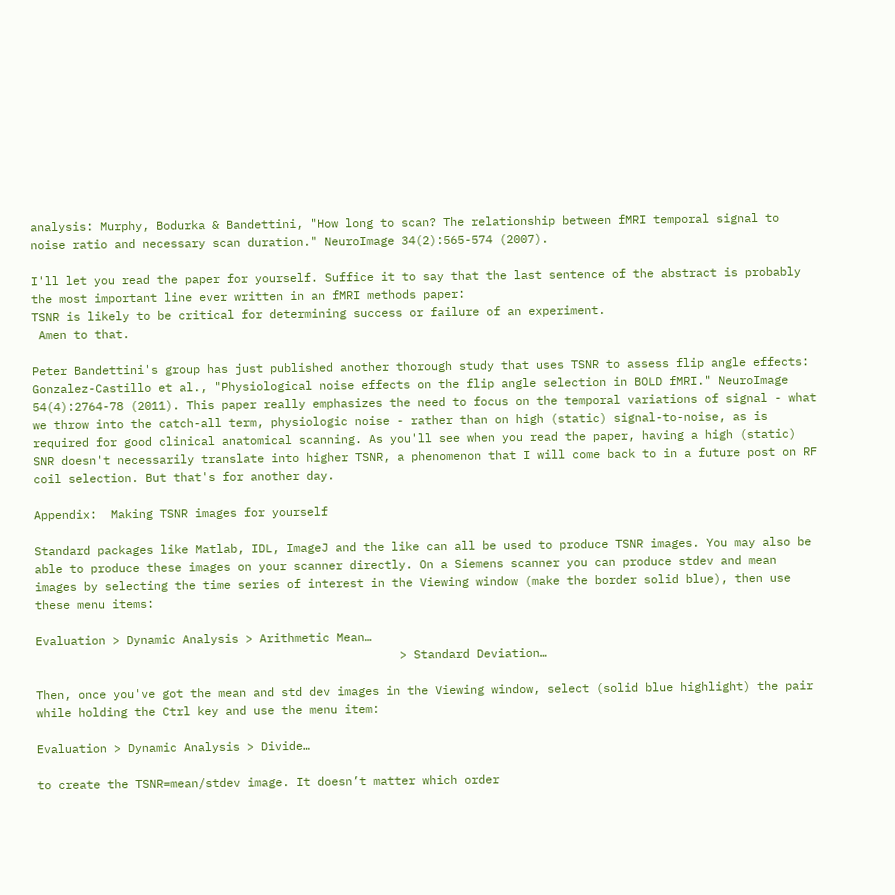analysis: Murphy, Bodurka & Bandettini, "How long to scan? The relationship between fMRI temporal signal to noise ratio and necessary scan duration." NeuroImage 34(2):565-574 (2007).

I'll let you read the paper for yourself. Suffice it to say that the last sentence of the abstract is probably the most important line ever written in an fMRI methods paper:
TSNR is likely to be critical for determining success or failure of an experiment.
 Amen to that.

Peter Bandettini's group has just published another thorough study that uses TSNR to assess flip angle effects: Gonzalez-Castillo et al., "Physiological noise effects on the flip angle selection in BOLD fMRI." NeuroImage 54(4):2764-78 (2011). This paper really emphasizes the need to focus on the temporal variations of signal - what we throw into the catch-all term, physiologic noise - rather than on high (static) signal-to-noise, as is required for good clinical anatomical scanning. As you'll see when you read the paper, having a high (static) SNR doesn't necessarily translate into higher TSNR, a phenomenon that I will come back to in a future post on RF coil selection. But that's for another day.

Appendix:  Making TSNR images for yourself

Standard packages like Matlab, IDL, ImageJ and the like can all be used to produce TSNR images. You may also be able to produce these images on your scanner directly. On a Siemens scanner you can produce stdev and mean images by selecting the time series of interest in the Viewing window (make the border solid blue), then use these menu items:

Evaluation > Dynamic Analysis > Arithmetic Mean…
                                                    > Standard Deviation…

Then, once you've got the mean and std dev images in the Viewing window, select (solid blue highlight) the pair while holding the Ctrl key and use the menu item:

Evaluation > Dynamic Analysis > Divide…

to create the TSNR=mean/stdev image. It doesn’t matter which order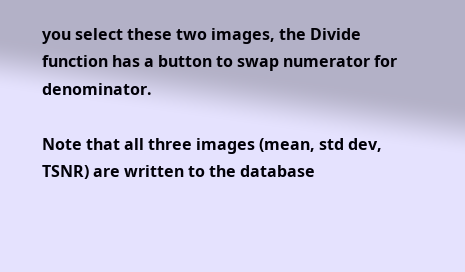you select these two images, the Divide function has a button to swap numerator for denominator.

Note that all three images (mean, std dev, TSNR) are written to the database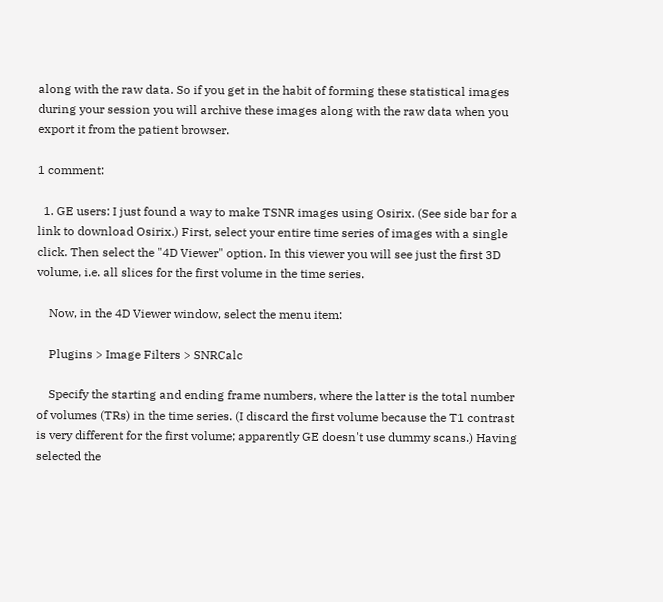along with the raw data. So if you get in the habit of forming these statistical images during your session you will archive these images along with the raw data when you export it from the patient browser.

1 comment:

  1. GE users: I just found a way to make TSNR images using Osirix. (See side bar for a link to download Osirix.) First, select your entire time series of images with a single click. Then select the "4D Viewer" option. In this viewer you will see just the first 3D volume, i.e. all slices for the first volume in the time series.

    Now, in the 4D Viewer window, select the menu item:

    Plugins > Image Filters > SNRCalc

    Specify the starting and ending frame numbers, where the latter is the total number of volumes (TRs) in the time series. (I discard the first volume because the T1 contrast is very different for the first volume; apparently GE doesn't use dummy scans.) Having selected the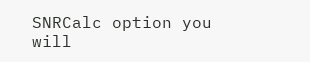SNRCalc option you will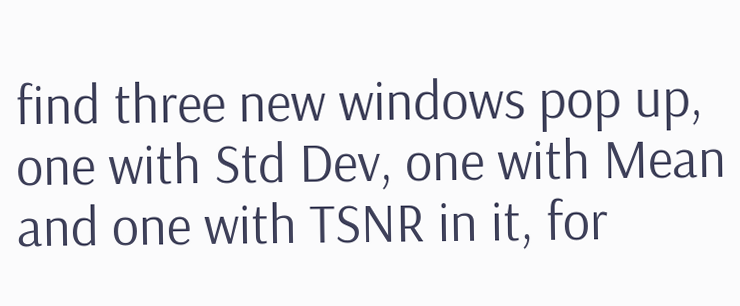find three new windows pop up, one with Std Dev, one with Mean and one with TSNR in it, for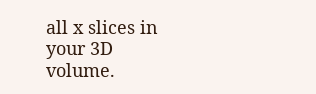all x slices in your 3D volume.